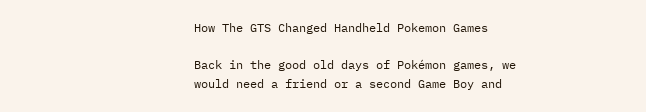How The GTS Changed Handheld Pokemon Games

Back in the good old days of Pokémon games, we would need a friend or a second Game Boy and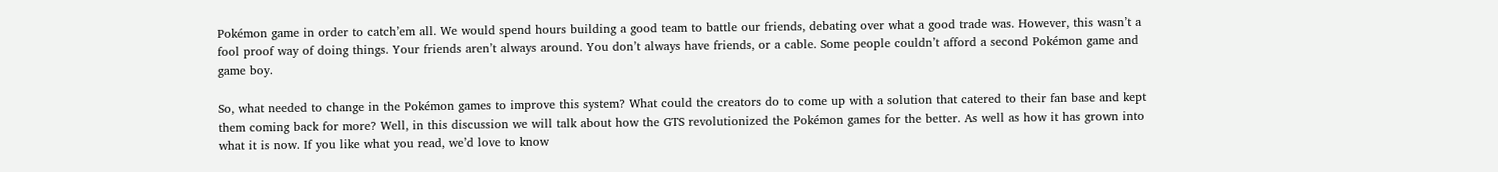Pokémon game in order to catch’em all. We would spend hours building a good team to battle our friends, debating over what a good trade was. However, this wasn’t a fool proof way of doing things. Your friends aren’t always around. You don’t always have friends, or a cable. Some people couldn’t afford a second Pokémon game and game boy.

So, what needed to change in the Pokémon games to improve this system? What could the creators do to come up with a solution that catered to their fan base and kept them coming back for more? Well, in this discussion we will talk about how the GTS revolutionized the Pokémon games for the better. As well as how it has grown into what it is now. If you like what you read, we’d love to know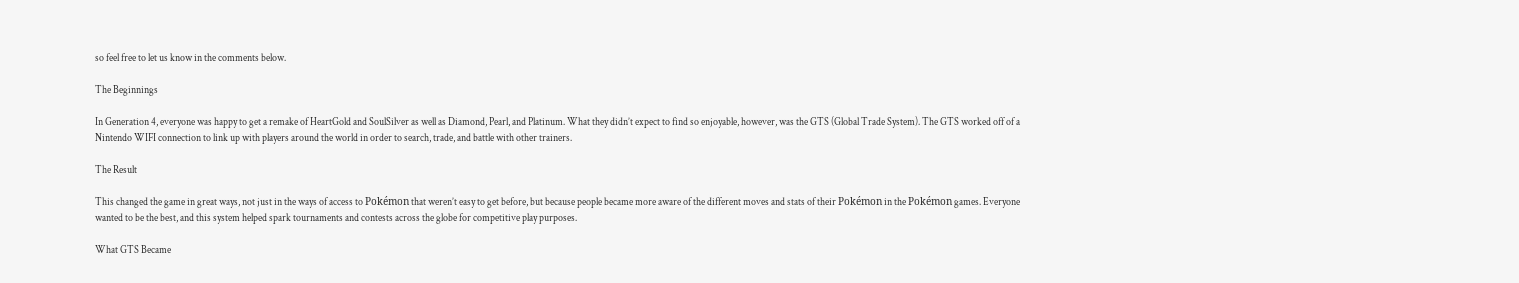so feel free to let us know in the comments below.

The Beginnings

In Generation 4, everyone was happy to get a remake of HeartGold and SoulSilver as well as Diamond, Pearl, and Platinum. What they didn’t expect to find so enjoyable, however, was the GTS (Global Trade System). The GTS worked off of a Nintendo WIFI connection to link up with players around the world in order to search, trade, and battle with other trainers.

The Result

This changed the game in great ways, not just in the ways of access to Pokémon that weren’t easy to get before, but because people became more aware of the different moves and stats of their Pokémon in the Pokémon games. Everyone wanted to be the best, and this system helped spark tournaments and contests across the globe for competitive play purposes.

What GTS Became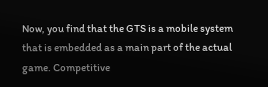Now, you find that the GTS is a mobile system that is embedded as a main part of the actual game. Competitive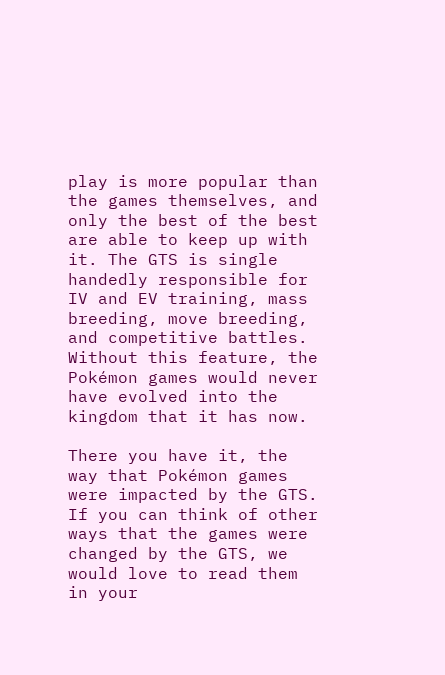play is more popular than the games themselves, and only the best of the best are able to keep up with it. The GTS is single handedly responsible for IV and EV training, mass breeding, move breeding, and competitive battles. Without this feature, the Pokémon games would never have evolved into the kingdom that it has now.

There you have it, the way that Pokémon games were impacted by the GTS. If you can think of other ways that the games were changed by the GTS, we would love to read them in your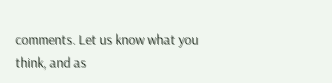comments. Let us know what you think, and as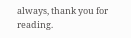always, thank you for reading.